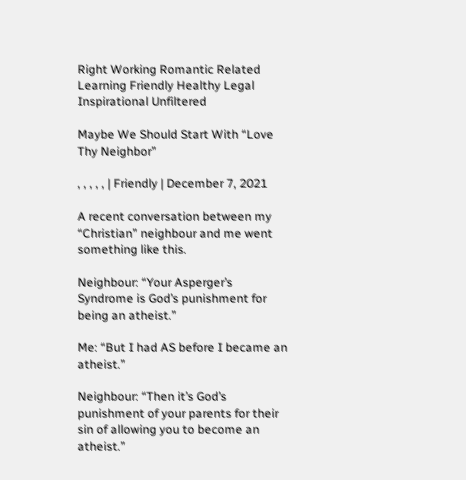Right Working Romantic Related Learning Friendly Healthy Legal Inspirational Unfiltered

Maybe We Should Start With “Love Thy Neighbor”

, , , , , | Friendly | December 7, 2021

A recent conversation between my “Christian” neighbour and me went something like this.

Neighbour: “Your Asperger’s Syndrome is God’s punishment for being an atheist.”

Me: “But I had AS before I became an atheist.”

Neighbour: “Then it’s God’s punishment of your parents for their sin of allowing you to become an atheist.”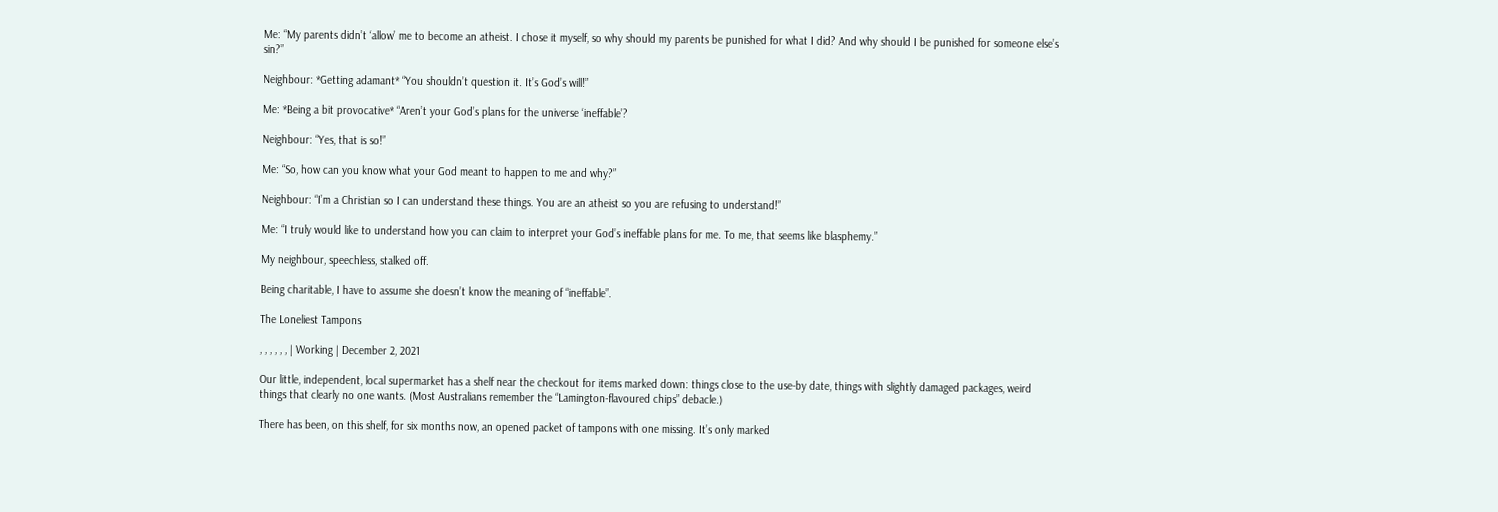Me: “My parents didn’t ‘allow’ me to become an atheist. I chose it myself, so why should my parents be punished for what I did? And why should I be punished for someone else’s sin?”

Neighbour: *Getting adamant* “You shouldn’t question it. It’s God’s will!”

Me: *Being a bit provocative* “Aren’t your God’s plans for the universe ‘ineffable’?

Neighbour: “Yes, that is so!”

Me: “So, how can you know what your God meant to happen to me and why?”

Neighbour: “I’m a Christian so I can understand these things. You are an atheist so you are refusing to understand!”

Me: “I truly would like to understand how you can claim to interpret your God’s ineffable plans for me. To me, that seems like blasphemy.”

My neighbour, speechless, stalked off.

Being charitable, I have to assume she doesn’t know the meaning of “ineffable”.

The Loneliest Tampons

, , , , , , | Working | December 2, 2021

Our little, independent, local supermarket has a shelf near the checkout for items marked down: things close to the use-by date, things with slightly damaged packages, weird things that clearly no one wants. (Most Australians remember the “Lamington-flavoured chips” debacle.)

There has been, on this shelf, for six months now, an opened packet of tampons with one missing. It’s only marked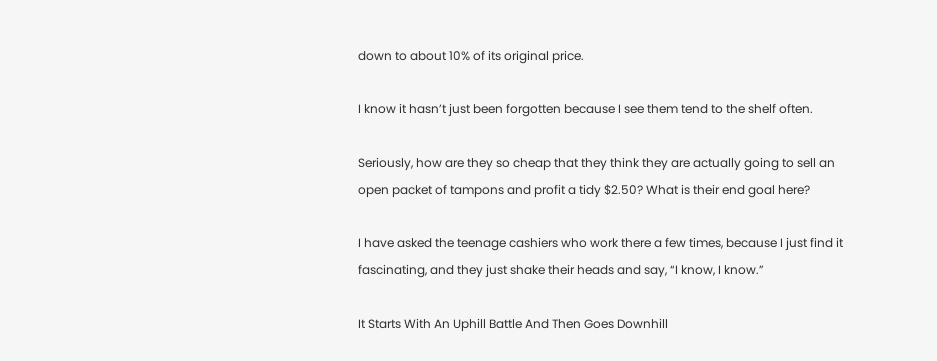down to about 10% of its original price.

I know it hasn’t just been forgotten because I see them tend to the shelf often.

Seriously, how are they so cheap that they think they are actually going to sell an open packet of tampons and profit a tidy $2.50? What is their end goal here?

I have asked the teenage cashiers who work there a few times, because I just find it fascinating, and they just shake their heads and say, “I know, I know.”

It Starts With An Uphill Battle And Then Goes Downhill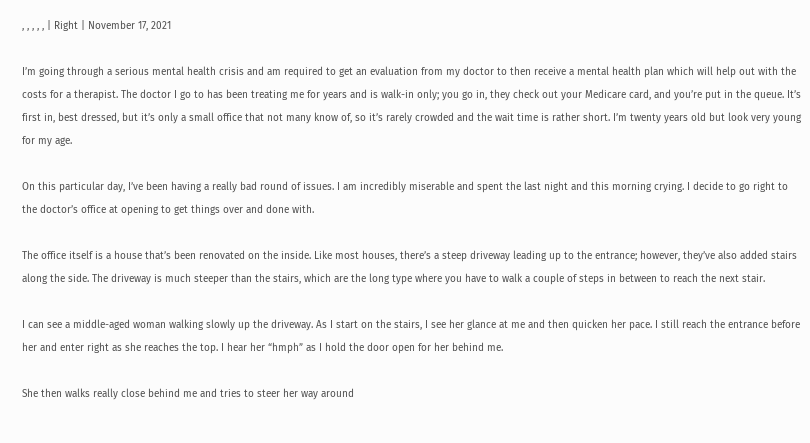, , , , , | Right | November 17, 2021

I’m going through a serious mental health crisis and am required to get an evaluation from my doctor to then receive a mental health plan which will help out with the costs for a therapist. The doctor I go to has been treating me for years and is walk-in only; you go in, they check out your Medicare card, and you’re put in the queue. It’s first in, best dressed, but it’s only a small office that not many know of, so it’s rarely crowded and the wait time is rather short. I’m twenty years old but look very young for my age.

On this particular day, I’ve been having a really bad round of issues. I am incredibly miserable and spent the last night and this morning crying. I decide to go right to the doctor’s office at opening to get things over and done with.

The office itself is a house that’s been renovated on the inside. Like most houses, there’s a steep driveway leading up to the entrance; however, they’ve also added stairs along the side. The driveway is much steeper than the stairs, which are the long type where you have to walk a couple of steps in between to reach the next stair.

I can see a middle-aged woman walking slowly up the driveway. As I start on the stairs, I see her glance at me and then quicken her pace. I still reach the entrance before her and enter right as she reaches the top. I hear her “hmph” as I hold the door open for her behind me.

She then walks really close behind me and tries to steer her way around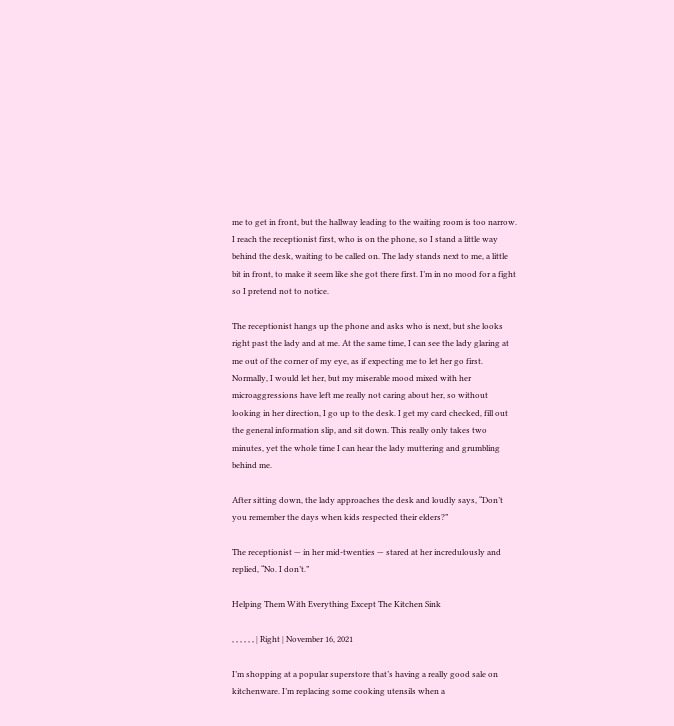me to get in front, but the hallway leading to the waiting room is too narrow. I reach the receptionist first, who is on the phone, so I stand a little way behind the desk, waiting to be called on. The lady stands next to me, a little bit in front, to make it seem like she got there first. I’m in no mood for a fight so I pretend not to notice.

The receptionist hangs up the phone and asks who is next, but she looks right past the lady and at me. At the same time, I can see the lady glaring at me out of the corner of my eye, as if expecting me to let her go first. Normally, I would let her, but my miserable mood mixed with her microaggressions have left me really not caring about her, so without looking in her direction, I go up to the desk. I get my card checked, fill out the general information slip, and sit down. This really only takes two minutes, yet the whole time I can hear the lady muttering and grumbling behind me.

After sitting down, the lady approaches the desk and loudly says, “Don’t you remember the days when kids respected their elders?”

The receptionist — in her mid-twenties — stared at her incredulously and replied, “No. I don’t.”

Helping Them With Everything Except The Kitchen Sink

, , , , , , | Right | November 16, 2021

I’m shopping at a popular superstore that’s having a really good sale on kitchenware. I’m replacing some cooking utensils when a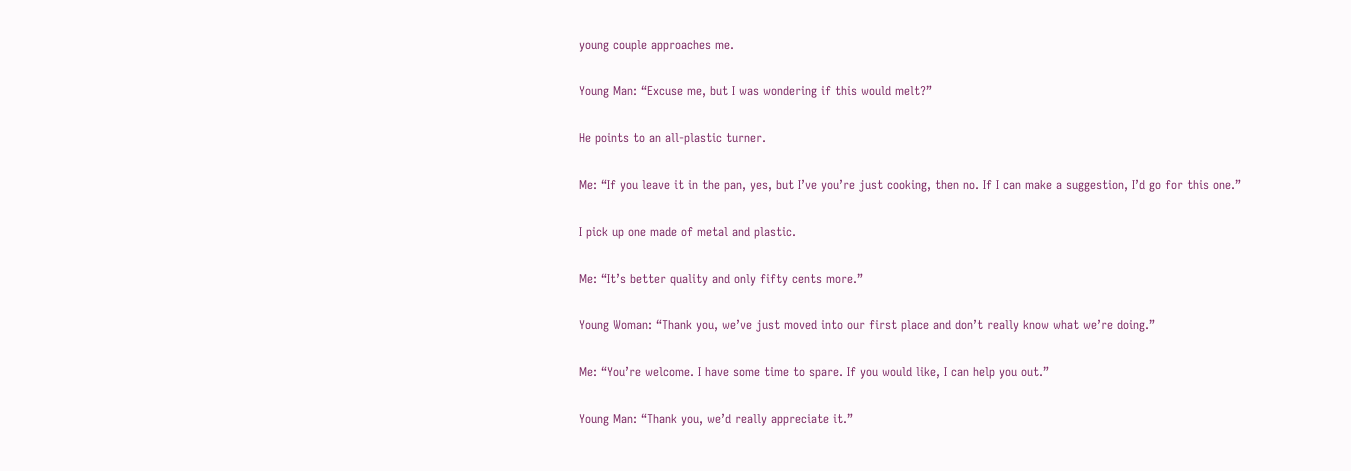young couple approaches me.

Young Man: “Excuse me, but I was wondering if this would melt?”

He points to an all-plastic turner.

Me: “If you leave it in the pan, yes, but I’ve you’re just cooking, then no. If I can make a suggestion, I’d go for this one.”

I pick up one made of metal and plastic.

Me: “It’s better quality and only fifty cents more.”

Young Woman: “Thank you, we’ve just moved into our first place and don’t really know what we’re doing.”

Me: “You’re welcome. I have some time to spare. If you would like, I can help you out.”

Young Man: “Thank you, we’d really appreciate it.”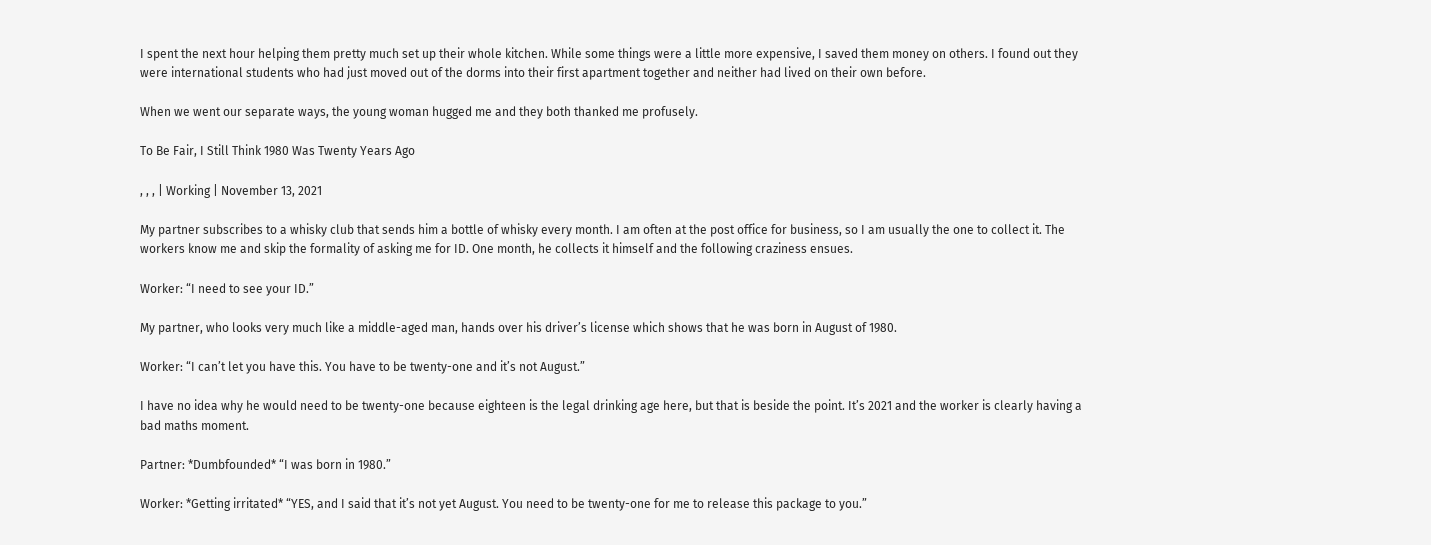I spent the next hour helping them pretty much set up their whole kitchen. While some things were a little more expensive, I saved them money on others. I found out they were international students who had just moved out of the dorms into their first apartment together and neither had lived on their own before.

When we went our separate ways, the young woman hugged me and they both thanked me profusely.

To Be Fair, I Still Think 1980 Was Twenty Years Ago

, , , | Working | November 13, 2021

My partner subscribes to a whisky club that sends him a bottle of whisky every month. I am often at the post office for business, so I am usually the one to collect it. The workers know me and skip the formality of asking me for ID. One month, he collects it himself and the following craziness ensues.

Worker: “I need to see your ID.”

My partner, who looks very much like a middle-aged man, hands over his driver’s license which shows that he was born in August of 1980.

Worker: “I can’t let you have this. You have to be twenty-one and it’s not August.”

I have no idea why he would need to be twenty-one because eighteen is the legal drinking age here, but that is beside the point. It’s 2021 and the worker is clearly having a bad maths moment.

Partner: *Dumbfounded* “I was born in 1980.”

Worker: *Getting irritated* “YES, and I said that it’s not yet August. You need to be twenty-one for me to release this package to you.”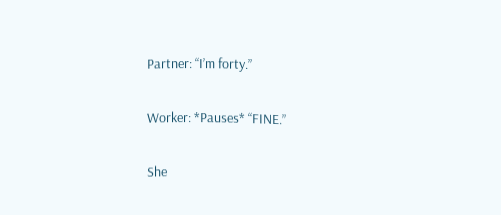Partner: “I’m forty.”

Worker: *Pauses* “FINE.”

She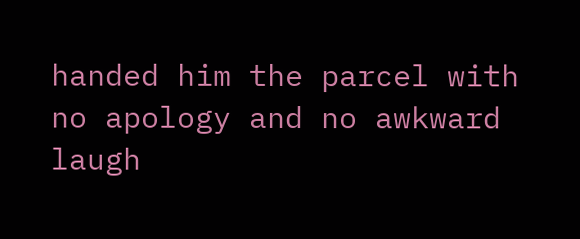handed him the parcel with no apology and no awkward laugh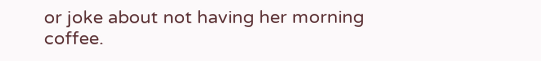or joke about not having her morning coffee.